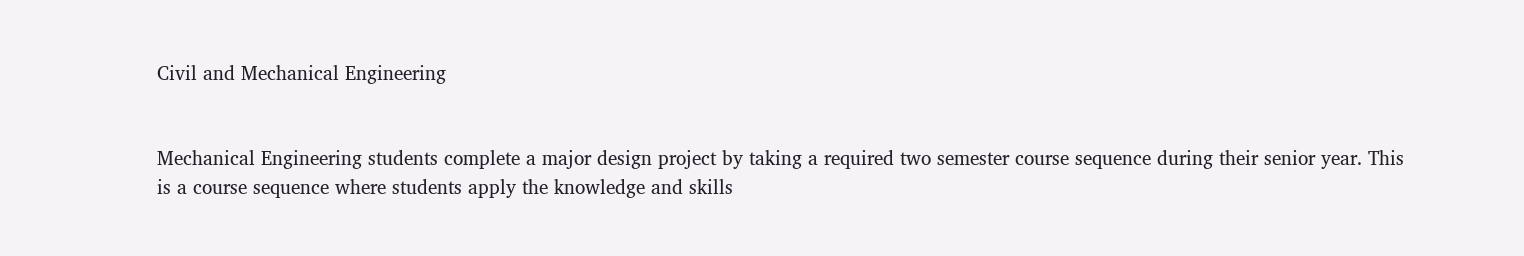Civil and Mechanical Engineering


Mechanical Engineering students complete a major design project by taking a required two semester course sequence during their senior year. This is a course sequence where students apply the knowledge and skills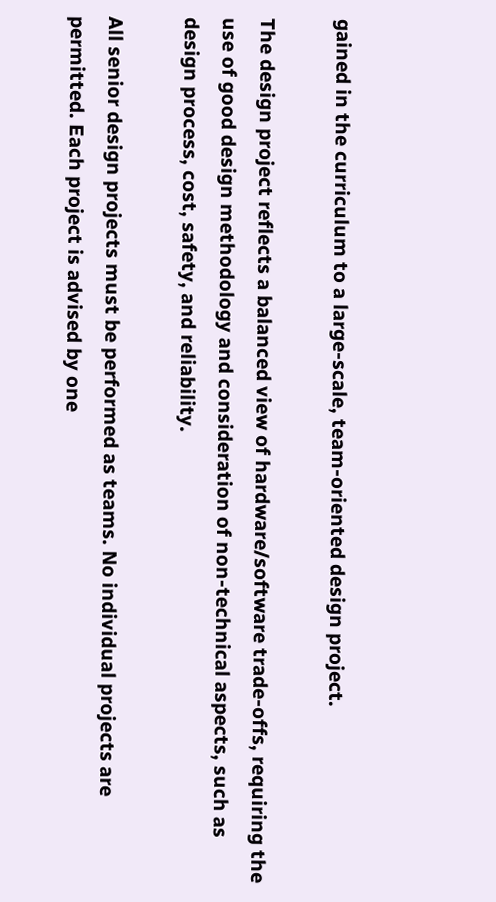gained in the curriculum to a large-scale, team-oriented design project.

The design project reflects a balanced view of hardware/software trade-offs, requiring the use of good design methodology and consideration of non-technical aspects, such as design process, cost, safety, and reliability.

All senior design projects must be performed as teams. No individual projects are permitted. Each project is advised by one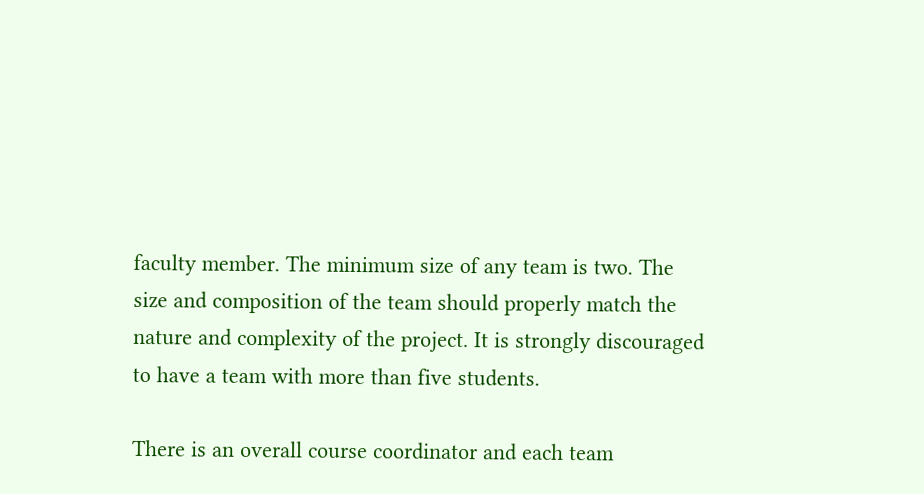faculty member. The minimum size of any team is two. The size and composition of the team should properly match the nature and complexity of the project. It is strongly discouraged to have a team with more than five students.

There is an overall course coordinator and each team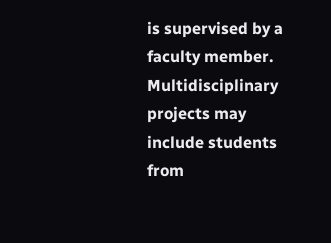is supervised by a faculty member. Multidisciplinary projects may include students from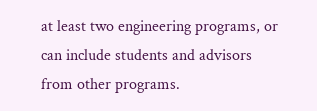at least two engineering programs, or can include students and advisors from other programs.